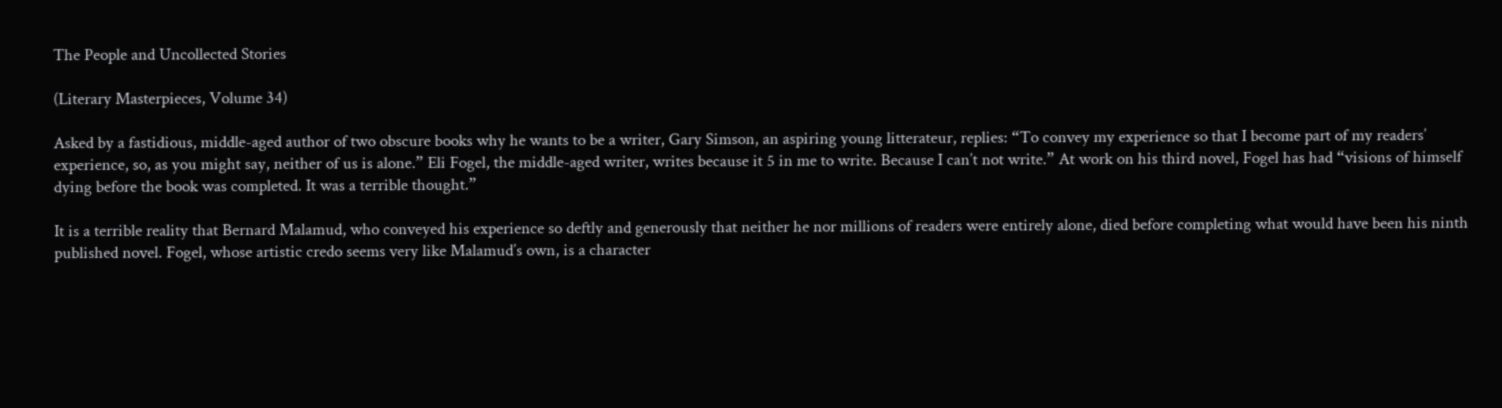The People and Uncollected Stories

(Literary Masterpieces, Volume 34)

Asked by a fastidious, middle-aged author of two obscure books why he wants to be a writer, Gary Simson, an aspiring young litterateur, replies: “To convey my experience so that I become part of my readers’ experience, so, as you might say, neither of us is alone.” Eli Fogel, the middle-aged writer, writes because it 5 in me to write. Because I can’t not write.” At work on his third novel, Fogel has had “visions of himself dying before the book was completed. It was a terrible thought.”

It is a terrible reality that Bernard Malamud, who conveyed his experience so deftly and generously that neither he nor millions of readers were entirely alone, died before completing what would have been his ninth published novel. Fogel, whose artistic credo seems very like Malamud’s own, is a character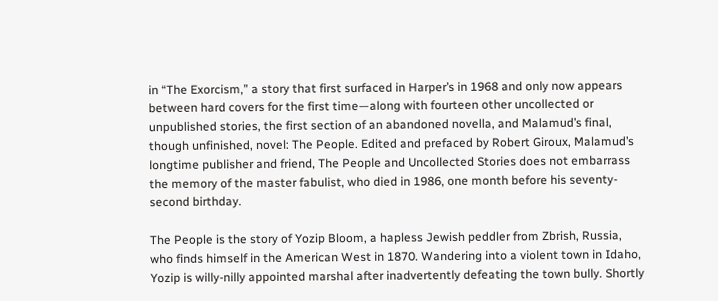in “The Exorcism,” a story that first surfaced in Harper’s in 1968 and only now appears between hard covers for the first time—along with fourteen other uncollected or unpublished stories, the first section of an abandoned novella, and Malamud’s final, though unfinished, novel: The People. Edited and prefaced by Robert Giroux, Malamud’s longtime publisher and friend, The People and Uncollected Stories does not embarrass the memory of the master fabulist, who died in 1986, one month before his seventy- second birthday.

The People is the story of Yozip Bloom, a hapless Jewish peddler from Zbrish, Russia, who finds himself in the American West in 1870. Wandering into a violent town in Idaho, Yozip is willy-nilly appointed marshal after inadvertently defeating the town bully. Shortly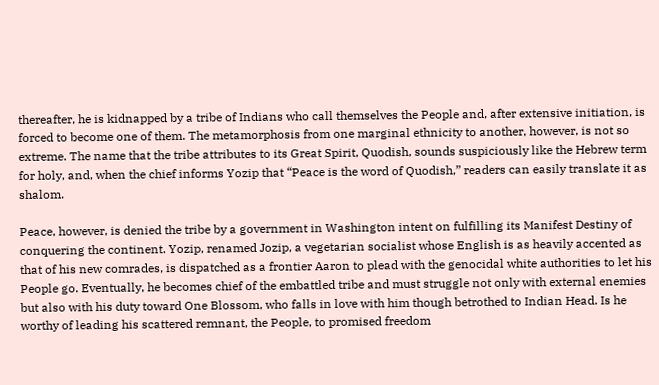thereafter, he is kidnapped by a tribe of Indians who call themselves the People and, after extensive initiation, is forced to become one of them. The metamorphosis from one marginal ethnicity to another, however, is not so extreme. The name that the tribe attributes to its Great Spirit, Quodish, sounds suspiciously like the Hebrew term for holy, and, when the chief informs Yozip that “Peace is the word of Quodish,” readers can easily translate it as shalom.

Peace, however, is denied the tribe by a government in Washington intent on fulfilling its Manifest Destiny of conquering the continent. Yozip, renamed Jozip, a vegetarian socialist whose English is as heavily accented as that of his new comrades, is dispatched as a frontier Aaron to plead with the genocidal white authorities to let his People go. Eventually, he becomes chief of the embattled tribe and must struggle not only with external enemies but also with his duty toward One Blossom, who falls in love with him though betrothed to Indian Head. Is he worthy of leading his scattered remnant, the People, to promised freedom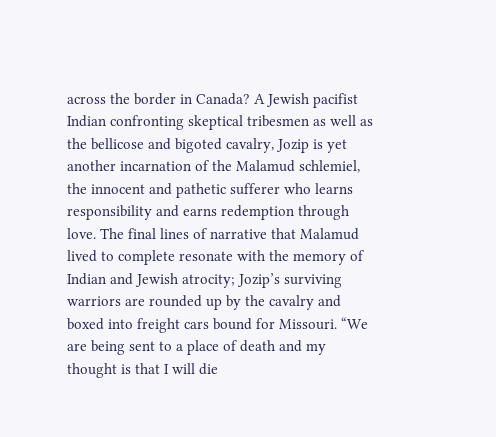across the border in Canada? A Jewish pacifist Indian confronting skeptical tribesmen as well as the bellicose and bigoted cavalry, Jozip is yet another incarnation of the Malamud schlemiel, the innocent and pathetic sufferer who learns responsibility and earns redemption through love. The final lines of narrative that Malamud lived to complete resonate with the memory of Indian and Jewish atrocity; Jozip’s surviving warriors are rounded up by the cavalry and boxed into freight cars bound for Missouri. “We are being sent to a place of death and my thought is that I will die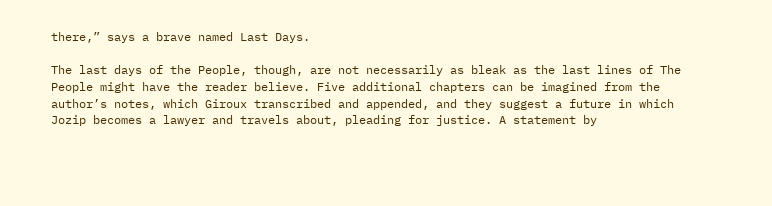there,” says a brave named Last Days.

The last days of the People, though, are not necessarily as bleak as the last lines of The People might have the reader believe. Five additional chapters can be imagined from the author’s notes, which Giroux transcribed and appended, and they suggest a future in which Jozip becomes a lawyer and travels about, pleading for justice. A statement by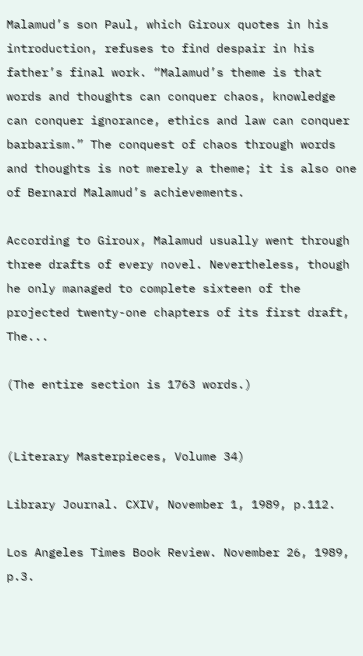Malamud’s son Paul, which Giroux quotes in his introduction, refuses to find despair in his father’s final work. “Malamud’s theme is that words and thoughts can conquer chaos, knowledge can conquer ignorance, ethics and law can conquer barbarism.” The conquest of chaos through words and thoughts is not merely a theme; it is also one of Bernard Malamud’s achievements.

According to Giroux, Malamud usually went through three drafts of every novel. Nevertheless, though he only managed to complete sixteen of the projected twenty-one chapters of its first draft, The...

(The entire section is 1763 words.)


(Literary Masterpieces, Volume 34)

Library Journal. CXIV, November 1, 1989, p.112.

Los Angeles Times Book Review. November 26, 1989, p.3.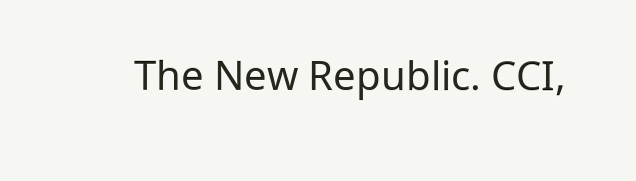The New Republic. CCI,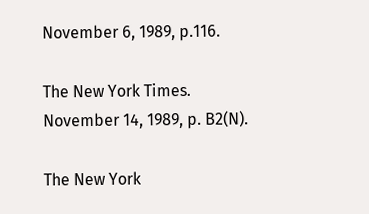November 6, 1989, p.116.

The New York Times. November 14, 1989, p. B2(N).

The New York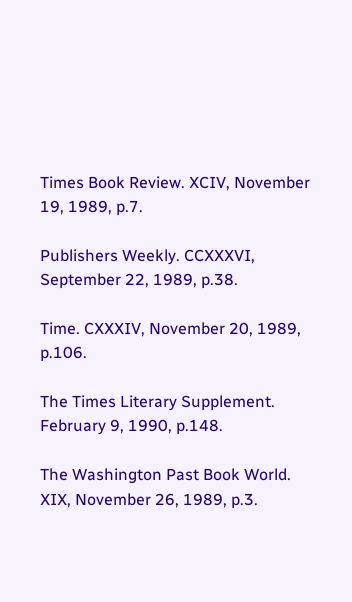Times Book Review. XCIV, November 19, 1989, p.7.

Publishers Weekly. CCXXXVI, September 22, 1989, p.38.

Time. CXXXIV, November 20, 1989, p.106.

The Times Literary Supplement. February 9, 1990, p.148.

The Washington Past Book World. XIX, November 26, 1989, p.3.